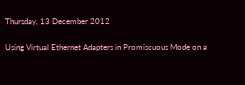Thursday, 13 December 2012

Using Virtual Ethernet Adapters in Promiscuous Mode on a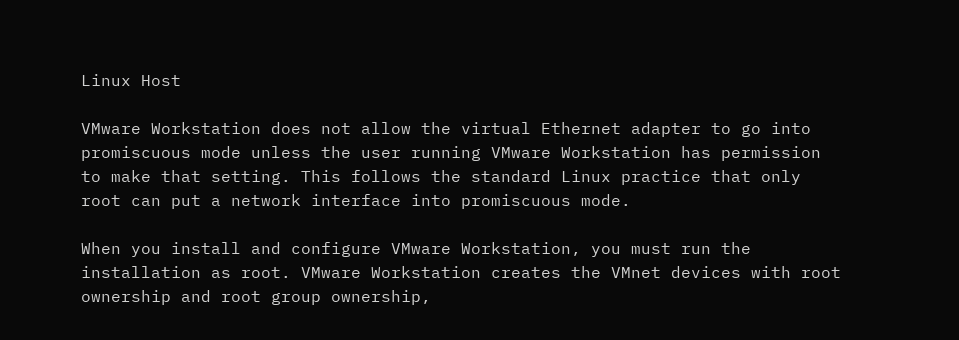Linux Host

VMware Workstation does not allow the virtual Ethernet adapter to go into promiscuous mode unless the user running VMware Workstation has permission to make that setting. This follows the standard Linux practice that only root can put a network interface into promiscuous mode.

When you install and configure VMware Workstation, you must run the installation as root. VMware Workstation creates the VMnet devices with root ownership and root group ownership,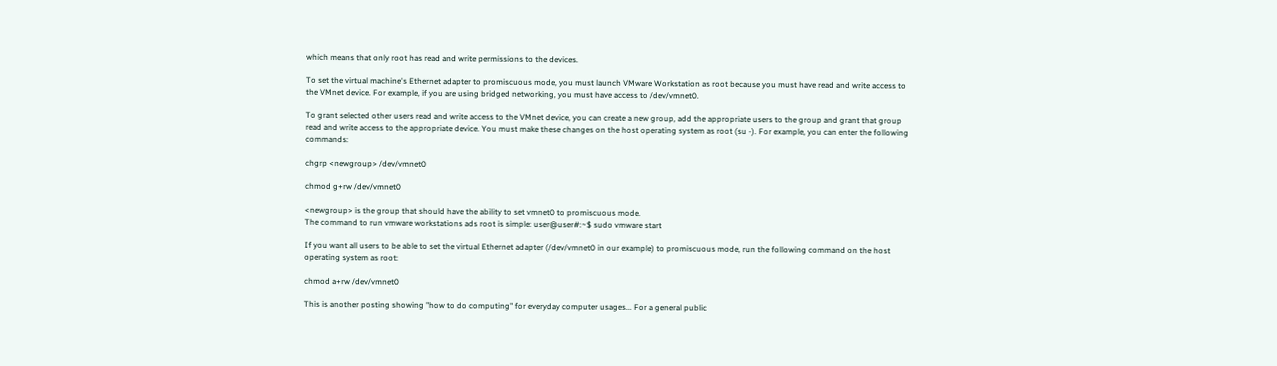which means that only root has read and write permissions to the devices.

To set the virtual machine's Ethernet adapter to promiscuous mode, you must launch VMware Workstation as root because you must have read and write access to the VMnet device. For example, if you are using bridged networking, you must have access to /dev/vmnet0.

To grant selected other users read and write access to the VMnet device, you can create a new group, add the appropriate users to the group and grant that group read and write access to the appropriate device. You must make these changes on the host operating system as root (su -). For example, you can enter the following commands:

chgrp <newgroup> /dev/vmnet0

chmod g+rw /dev/vmnet0

<newgroup> is the group that should have the ability to set vmnet0 to promiscuous mode.
The command to run vmware workstations ads root is simple: user@user#:~$ sudo vmware start

If you want all users to be able to set the virtual Ethernet adapter (/dev/vmnet0 in our example) to promiscuous mode, run the following command on the host operating system as root:

chmod a+rw /dev/vmnet0

This is another posting showing "how to do computing" for everyday computer usages... For a general public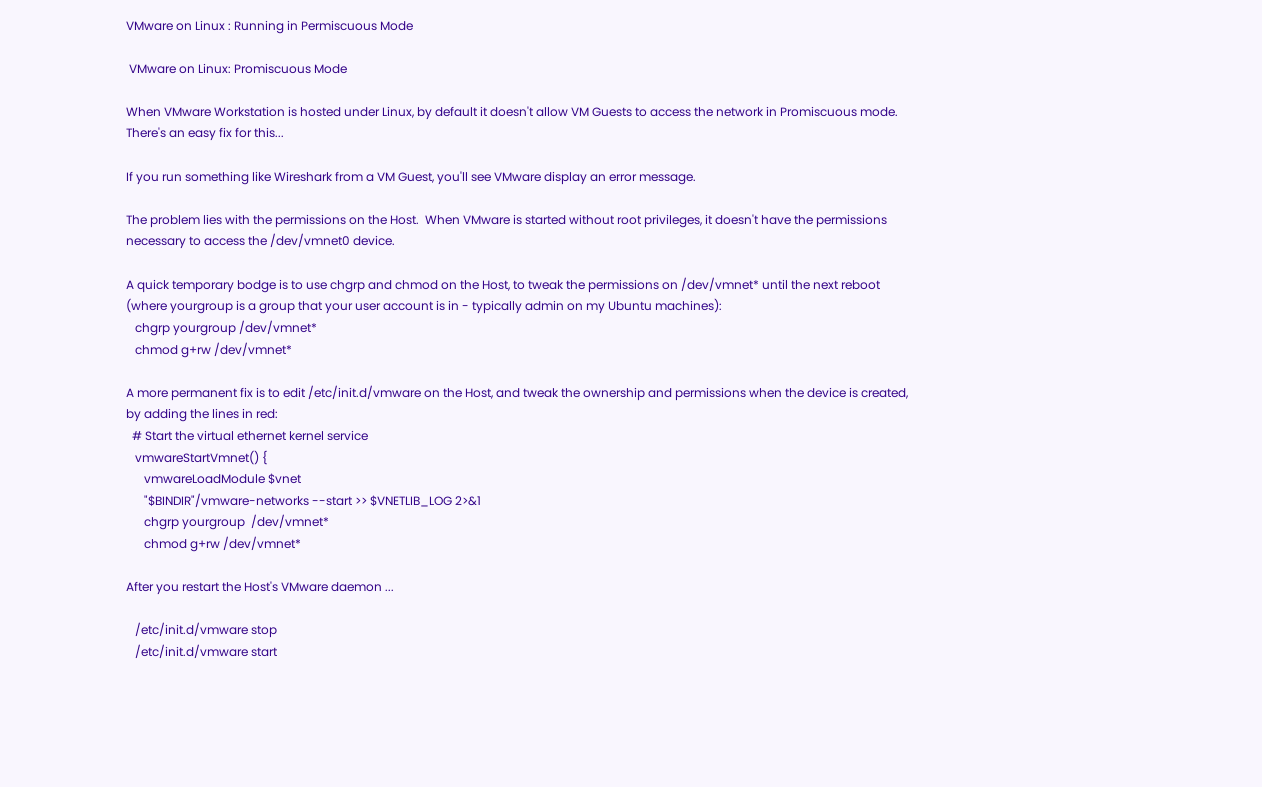VMware on Linux : Running in Permiscuous Mode

 VMware on Linux: Promiscuous Mode

When VMware Workstation is hosted under Linux, by default it doesn't allow VM Guests to access the network in Promiscuous mode.  There's an easy fix for this...

If you run something like Wireshark from a VM Guest, you'll see VMware display an error message.

The problem lies with the permissions on the Host.  When VMware is started without root privileges, it doesn't have the permissions necessary to access the /dev/vmnet0 device.

A quick temporary bodge is to use chgrp and chmod on the Host, to tweak the permissions on /dev/vmnet* until the next reboot (where yourgroup is a group that your user account is in - typically admin on my Ubuntu machines):
   chgrp yourgroup /dev/vmnet*
   chmod g+rw /dev/vmnet*

A more permanent fix is to edit /etc/init.d/vmware on the Host, and tweak the ownership and permissions when the device is created, by adding the lines in red:
  # Start the virtual ethernet kernel service
   vmwareStartVmnet() {
      vmwareLoadModule $vnet
      "$BINDIR"/vmware-networks --start >> $VNETLIB_LOG 2>&1
      chgrp yourgroup  /dev/vmnet*
      chmod g+rw /dev/vmnet*

After you restart the Host's VMware daemon ...

   /etc/init.d/vmware stop
   /etc/init.d/vmware start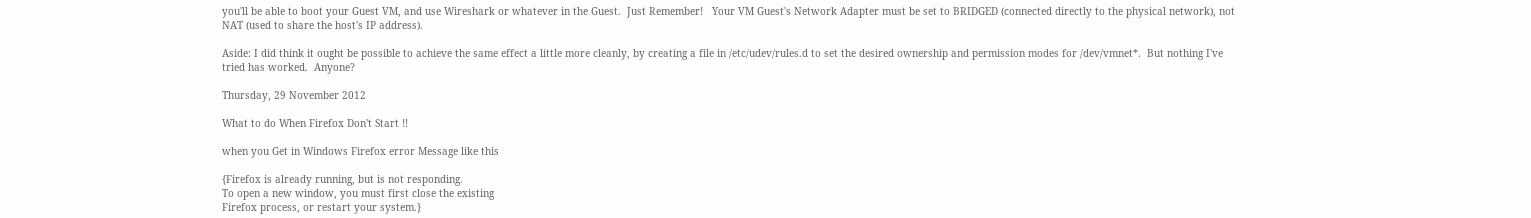you'll be able to boot your Guest VM, and use Wireshark or whatever in the Guest.  Just Remember!   Your VM Guest's Network Adapter must be set to BRIDGED (connected directly to the physical network), not NAT (used to share the host's IP address).

Aside: I did think it ought be possible to achieve the same effect a little more cleanly, by creating a file in /etc/udev/rules.d to set the desired ownership and permission modes for /dev/vmnet*.  But nothing I've tried has worked.  Anyone?

Thursday, 29 November 2012

What to do When Firefox Don't Start !!

when you Get in Windows Firefox error Message like this

{Firefox is already running, but is not responding.
To open a new window, you must first close the existing
Firefox process, or restart your system.}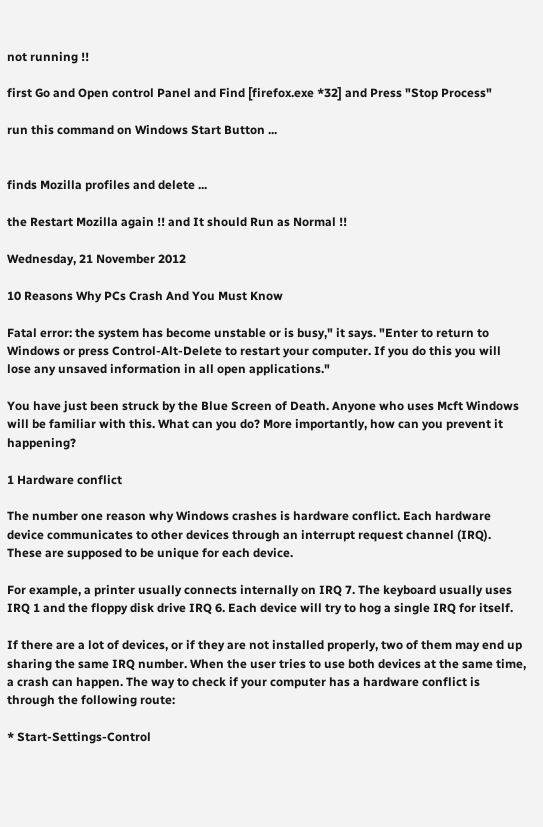not running !!

first Go and Open control Panel and Find [firefox.exe *32] and Press "Stop Process"

run this command on Windows Start Button ...


finds Mozilla profiles and delete ...

the Restart Mozilla again !! and It should Run as Normal !!

Wednesday, 21 November 2012

10 Reasons Why PCs Crash And You Must Know

Fatal error: the system has become unstable or is busy," it says. "Enter to return to Windows or press Control-Alt-Delete to restart your computer. If you do this you will lose any unsaved information in all open applications."

You have just been struck by the Blue Screen of Death. Anyone who uses Mcft Windows will be familiar with this. What can you do? More importantly, how can you prevent it happening?

1 Hardware conflict

The number one reason why Windows crashes is hardware conflict. Each hardware device communicates to other devices through an interrupt request channel (IRQ). These are supposed to be unique for each device.

For example, a printer usually connects internally on IRQ 7. The keyboard usually uses IRQ 1 and the floppy disk drive IRQ 6. Each device will try to hog a single IRQ for itself.

If there are a lot of devices, or if they are not installed properly, two of them may end up sharing the same IRQ number. When the user tries to use both devices at the same time, a crash can happen. The way to check if your computer has a hardware conflict is through the following route:

* Start-Settings-Control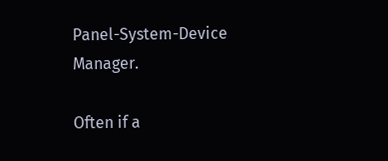Panel-System-Device Manager.

Often if a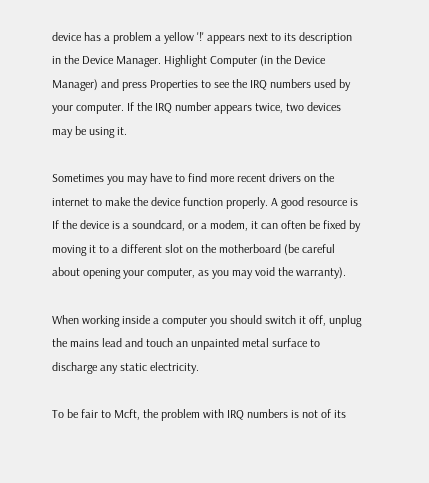device has a problem a yellow '!' appears next to its description in the Device Manager. Highlight Computer (in the Device Manager) and press Properties to see the IRQ numbers used by your computer. If the IRQ number appears twice, two devices may be using it.

Sometimes you may have to find more recent drivers on the internet to make the device function properly. A good resource is If the device is a soundcard, or a modem, it can often be fixed by moving it to a different slot on the motherboard (be careful about opening your computer, as you may void the warranty).

When working inside a computer you should switch it off, unplug the mains lead and touch an unpainted metal surface to discharge any static electricity.

To be fair to Mcft, the problem with IRQ numbers is not of its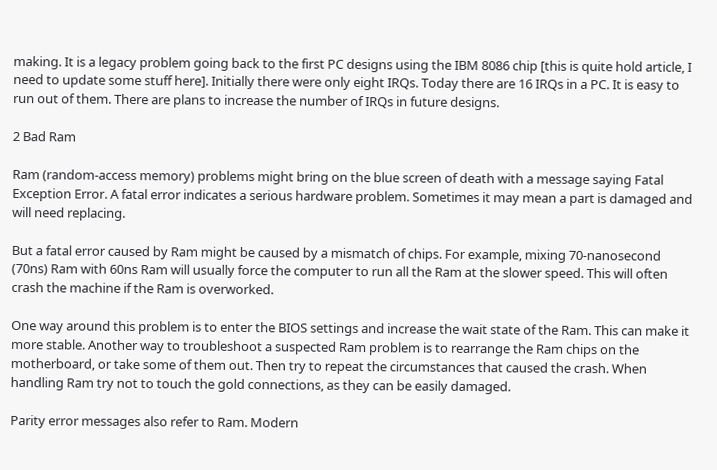making. It is a legacy problem going back to the first PC designs using the IBM 8086 chip [this is quite hold article, I need to update some stuff here]. Initially there were only eight IRQs. Today there are 16 IRQs in a PC. It is easy to run out of them. There are plans to increase the number of IRQs in future designs.

2 Bad Ram

Ram (random-access memory) problems might bring on the blue screen of death with a message saying Fatal Exception Error. A fatal error indicates a serious hardware problem. Sometimes it may mean a part is damaged and will need replacing.

But a fatal error caused by Ram might be caused by a mismatch of chips. For example, mixing 70-nanosecond (70ns) Ram with 60ns Ram will usually force the computer to run all the Ram at the slower speed. This will often crash the machine if the Ram is overworked.

One way around this problem is to enter the BIOS settings and increase the wait state of the Ram. This can make it more stable. Another way to troubleshoot a suspected Ram problem is to rearrange the Ram chips on the motherboard, or take some of them out. Then try to repeat the circumstances that caused the crash. When handling Ram try not to touch the gold connections, as they can be easily damaged.

Parity error messages also refer to Ram. Modern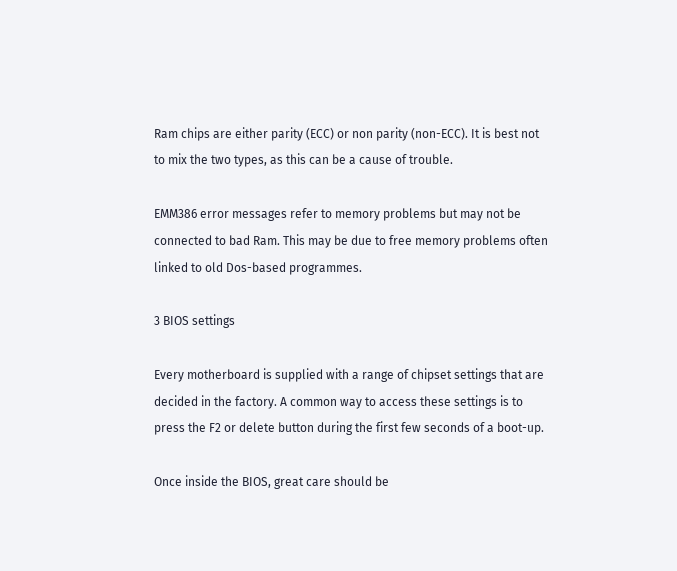Ram chips are either parity (ECC) or non parity (non-ECC). It is best not to mix the two types, as this can be a cause of trouble.

EMM386 error messages refer to memory problems but may not be connected to bad Ram. This may be due to free memory problems often linked to old Dos-based programmes.

3 BIOS settings

Every motherboard is supplied with a range of chipset settings that are decided in the factory. A common way to access these settings is to press the F2 or delete button during the first few seconds of a boot-up.

Once inside the BIOS, great care should be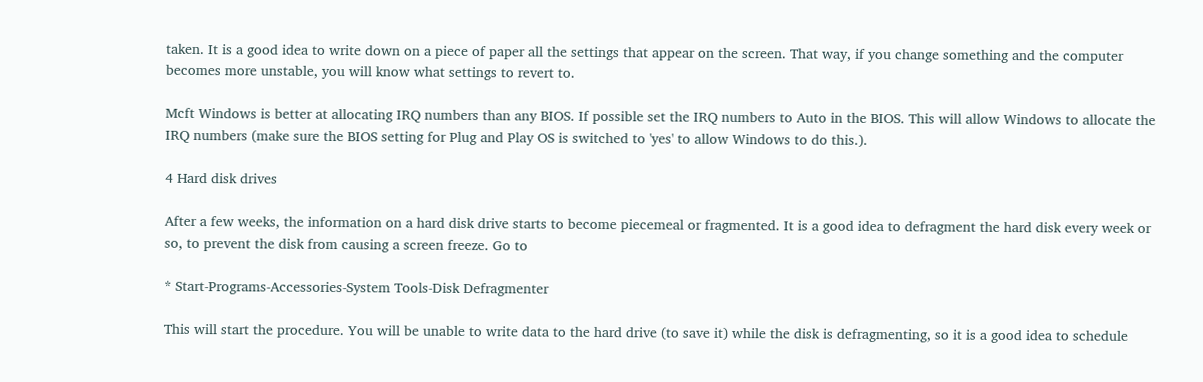taken. It is a good idea to write down on a piece of paper all the settings that appear on the screen. That way, if you change something and the computer becomes more unstable, you will know what settings to revert to.

Mcft Windows is better at allocating IRQ numbers than any BIOS. If possible set the IRQ numbers to Auto in the BIOS. This will allow Windows to allocate the IRQ numbers (make sure the BIOS setting for Plug and Play OS is switched to 'yes' to allow Windows to do this.).

4 Hard disk drives

After a few weeks, the information on a hard disk drive starts to become piecemeal or fragmented. It is a good idea to defragment the hard disk every week or so, to prevent the disk from causing a screen freeze. Go to

* Start-Programs-Accessories-System Tools-Disk Defragmenter

This will start the procedure. You will be unable to write data to the hard drive (to save it) while the disk is defragmenting, so it is a good idea to schedule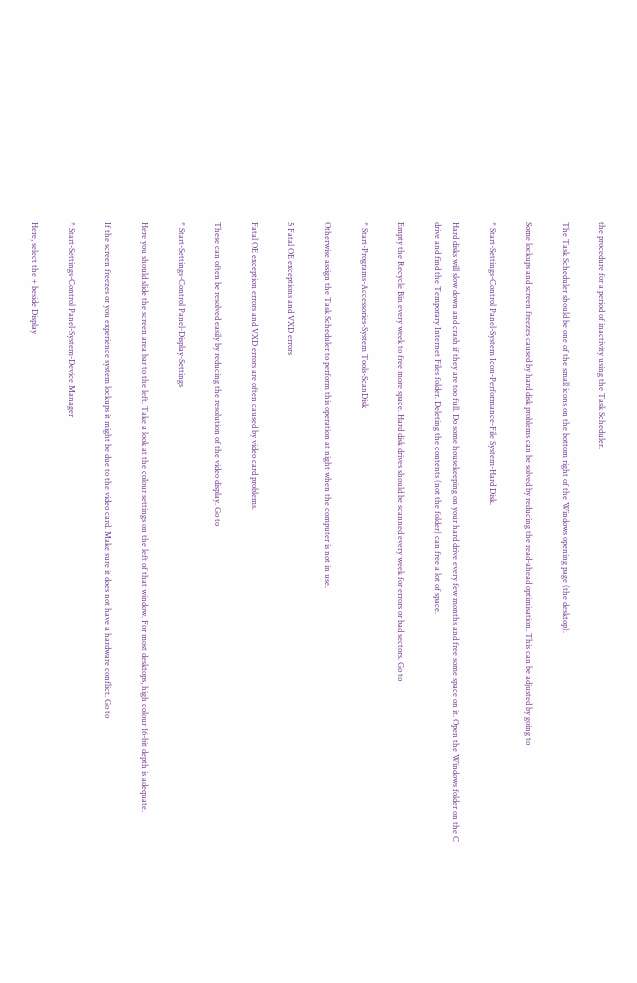the procedure for a period of inactivity using the Task Scheduler.

The Task Scheduler should be one of the small icons on the bottom right of the Windows opening page (the desktop).

Some lockups and screen freezes caused by hard disk problems can be solved by reducing the read-ahead optimisation. This can be adjusted by going to

* Start-Settings-Control Panel-System Icon-Performance-File System-Hard Disk.

Hard disks will slow down and crash if they are too full. Do some housekeeping on your hard drive every few months and free some space on it. Open the Windows folder on the C drive and find the Temporary Internet Files folder. Deleting the contents (not the folder) can free a lot of space.

Empty the Recycle Bin every week to free more space. Hard disk drives should be scanned every week for errors or bad sectors. Go to

* Start-Programs-Accessories-System Tools-ScanDisk

Otherwise assign the Task Scheduler to perform this operation at night when the computer is not in use.

5 Fatal OE exceptions and VXD errors

Fatal OE exception errors and VXD errors are often caused by video card problems.

These can often be resolved easily by reducing the resolution of the video display. Go to

* Start-Settings-Control Panel-Display-Settings

Here you should slide the screen area bar to the left. Take a look at the colour settings on the left of that window. For most desktops, high colour 16-bit depth is adequate.

If the screen freezes or you experience system lockups it might be due to the video card. Make sure it does not have a hardware conflict. Go to

* Start-Settings-Control Panel-System-Device Manager

Here, select the + beside Display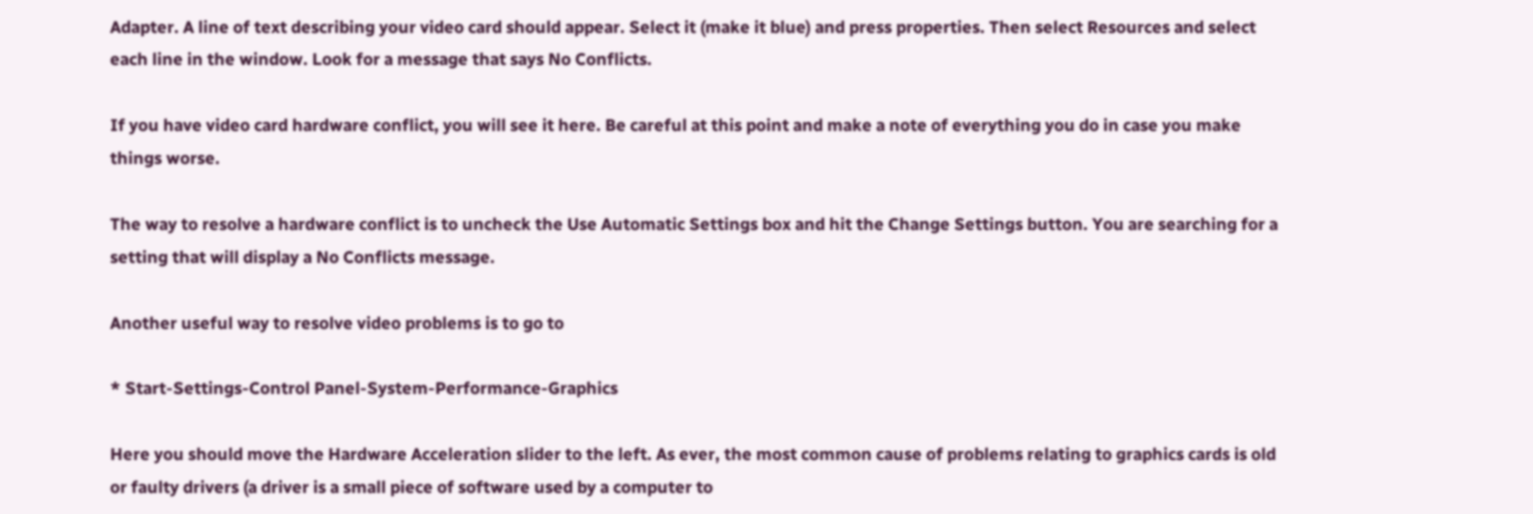Adapter. A line of text describing your video card should appear. Select it (make it blue) and press properties. Then select Resources and select each line in the window. Look for a message that says No Conflicts.

If you have video card hardware conflict, you will see it here. Be careful at this point and make a note of everything you do in case you make things worse.

The way to resolve a hardware conflict is to uncheck the Use Automatic Settings box and hit the Change Settings button. You are searching for a setting that will display a No Conflicts message.

Another useful way to resolve video problems is to go to

* Start-Settings-Control Panel-System-Performance-Graphics

Here you should move the Hardware Acceleration slider to the left. As ever, the most common cause of problems relating to graphics cards is old or faulty drivers (a driver is a small piece of software used by a computer to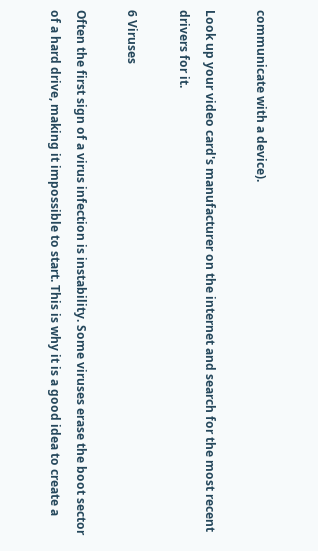communicate with a device).

Look up your video card's manufacturer on the internet and search for the most recent drivers for it.

6 Viruses

Often the first sign of a virus infection is instability. Some viruses erase the boot sector of a hard drive, making it impossible to start. This is why it is a good idea to create a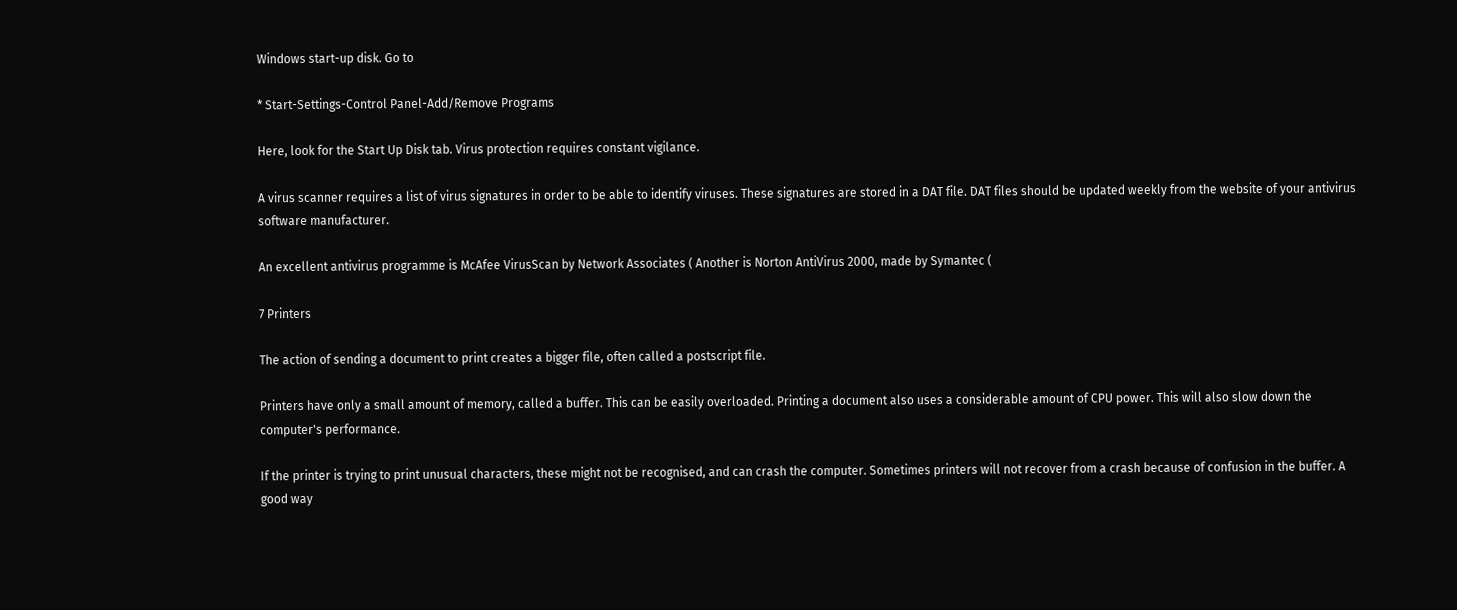Windows start-up disk. Go to

* Start-Settings-Control Panel-Add/Remove Programs

Here, look for the Start Up Disk tab. Virus protection requires constant vigilance.

A virus scanner requires a list of virus signatures in order to be able to identify viruses. These signatures are stored in a DAT file. DAT files should be updated weekly from the website of your antivirus software manufacturer.

An excellent antivirus programme is McAfee VirusScan by Network Associates ( Another is Norton AntiVirus 2000, made by Symantec (

7 Printers

The action of sending a document to print creates a bigger file, often called a postscript file.

Printers have only a small amount of memory, called a buffer. This can be easily overloaded. Printing a document also uses a considerable amount of CPU power. This will also slow down the computer's performance.

If the printer is trying to print unusual characters, these might not be recognised, and can crash the computer. Sometimes printers will not recover from a crash because of confusion in the buffer. A good way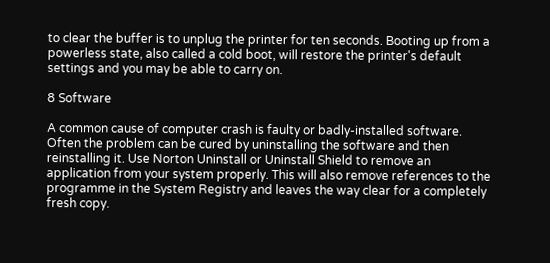to clear the buffer is to unplug the printer for ten seconds. Booting up from a powerless state, also called a cold boot, will restore the printer's default settings and you may be able to carry on.

8 Software

A common cause of computer crash is faulty or badly-installed software. Often the problem can be cured by uninstalling the software and then reinstalling it. Use Norton Uninstall or Uninstall Shield to remove an application from your system properly. This will also remove references to the programme in the System Registry and leaves the way clear for a completely fresh copy.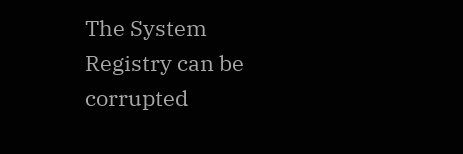The System Registry can be corrupted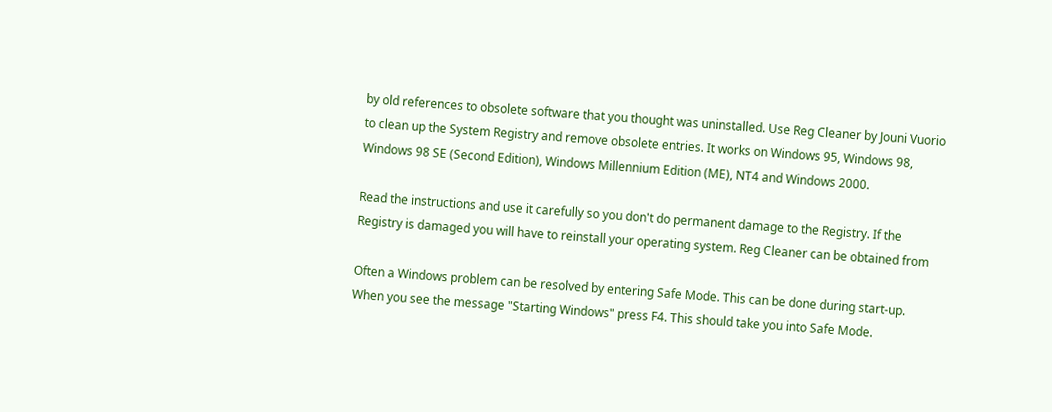by old references to obsolete software that you thought was uninstalled. Use Reg Cleaner by Jouni Vuorio to clean up the System Registry and remove obsolete entries. It works on Windows 95, Windows 98, Windows 98 SE (Second Edition), Windows Millennium Edition (ME), NT4 and Windows 2000.

Read the instructions and use it carefully so you don't do permanent damage to the Registry. If the Registry is damaged you will have to reinstall your operating system. Reg Cleaner can be obtained from

Often a Windows problem can be resolved by entering Safe Mode. This can be done during start-up. When you see the message "Starting Windows" press F4. This should take you into Safe Mode.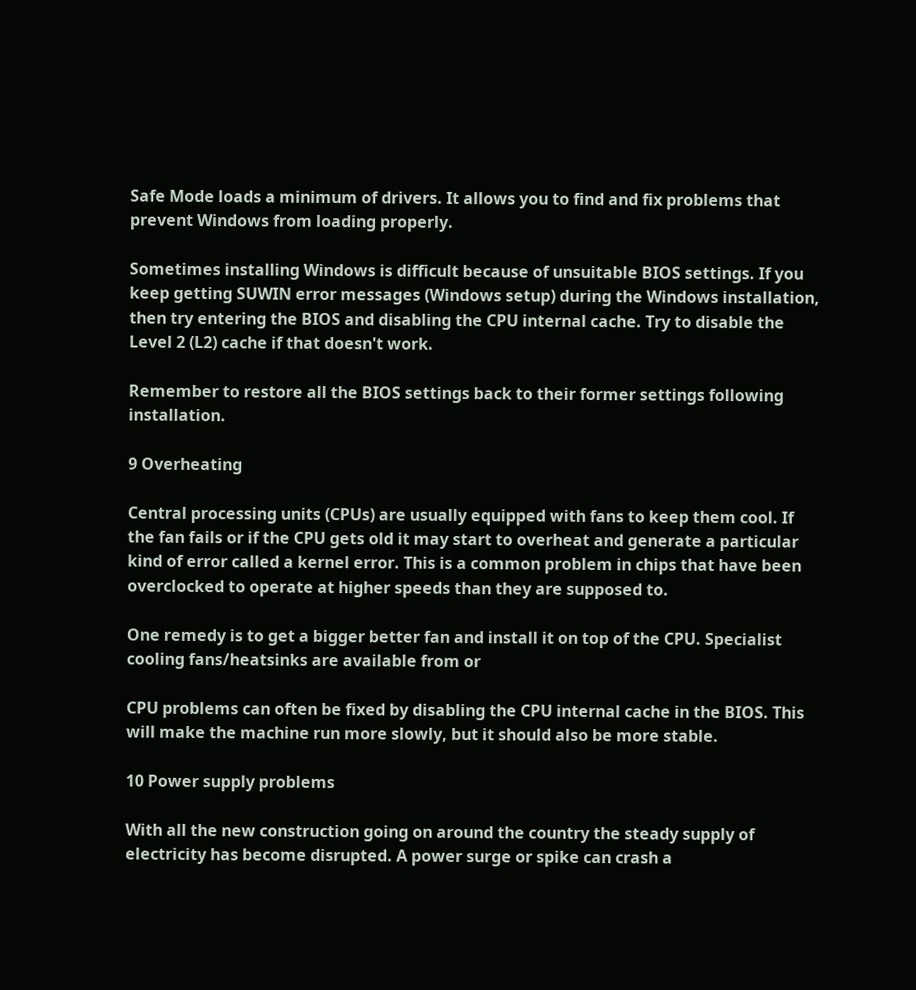Safe Mode loads a minimum of drivers. It allows you to find and fix problems that prevent Windows from loading properly.

Sometimes installing Windows is difficult because of unsuitable BIOS settings. If you keep getting SUWIN error messages (Windows setup) during the Windows installation, then try entering the BIOS and disabling the CPU internal cache. Try to disable the Level 2 (L2) cache if that doesn't work.

Remember to restore all the BIOS settings back to their former settings following installation.

9 Overheating

Central processing units (CPUs) are usually equipped with fans to keep them cool. If the fan fails or if the CPU gets old it may start to overheat and generate a particular kind of error called a kernel error. This is a common problem in chips that have been overclocked to operate at higher speeds than they are supposed to.

One remedy is to get a bigger better fan and install it on top of the CPU. Specialist cooling fans/heatsinks are available from or

CPU problems can often be fixed by disabling the CPU internal cache in the BIOS. This will make the machine run more slowly, but it should also be more stable.

10 Power supply problems

With all the new construction going on around the country the steady supply of electricity has become disrupted. A power surge or spike can crash a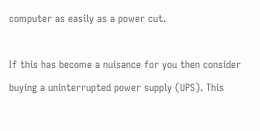computer as easily as a power cut.

If this has become a nuisance for you then consider buying a uninterrupted power supply (UPS). This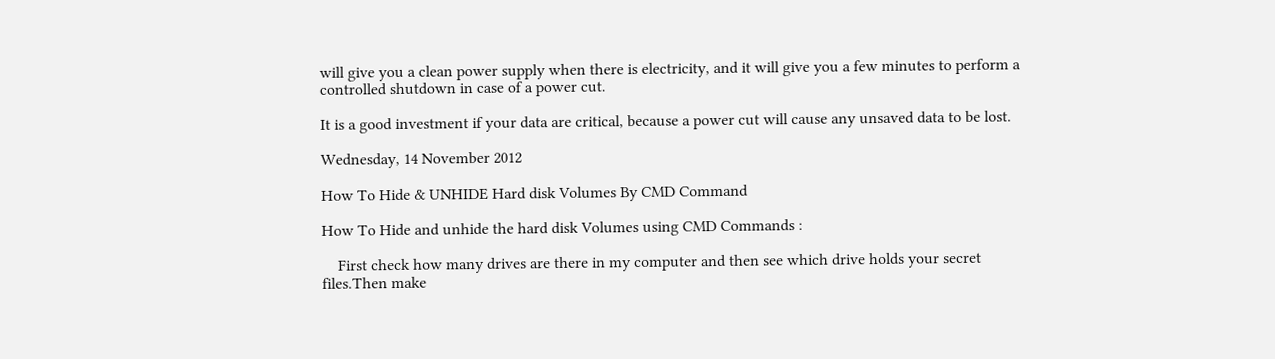will give you a clean power supply when there is electricity, and it will give you a few minutes to perform a controlled shutdown in case of a power cut.

It is a good investment if your data are critical, because a power cut will cause any unsaved data to be lost.

Wednesday, 14 November 2012

How To Hide & UNHIDE Hard disk Volumes By CMD Command

How To Hide and unhide the hard disk Volumes using CMD Commands :

    First check how many drives are there in my computer and then see which drive holds your secret files.Then make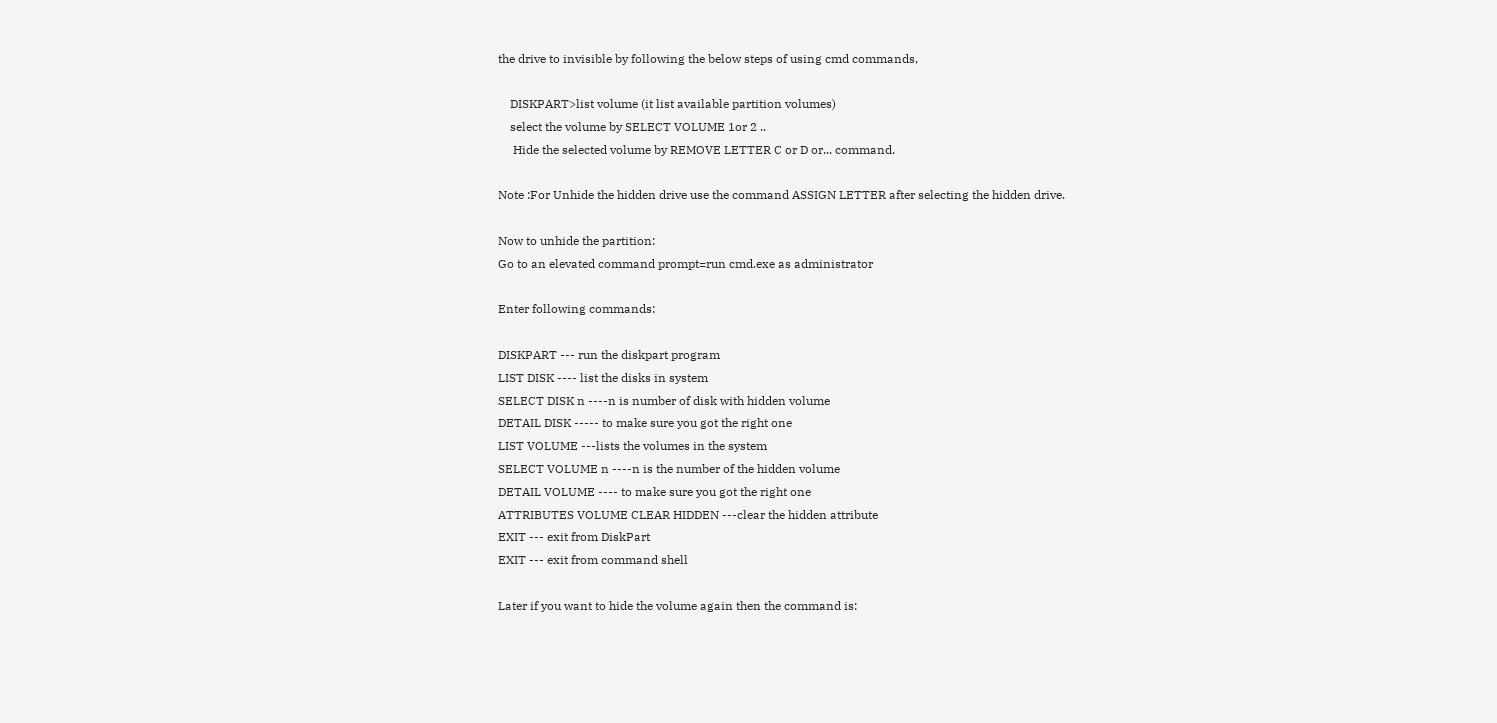the drive to invisible by following the below steps of using cmd commands,

    DISKPART>list volume (it list available partition volumes)
    select the volume by SELECT VOLUME 1or 2 ..
     Hide the selected volume by REMOVE LETTER C or D or... command.

Note :For Unhide the hidden drive use the command ASSIGN LETTER after selecting the hidden drive.

Now to unhide the partition:
Go to an elevated command prompt=run cmd.exe as administrator

Enter following commands:

DISKPART --- run the diskpart program
LIST DISK ---- list the disks in system
SELECT DISK n ----n is number of disk with hidden volume
DETAIL DISK ----- to make sure you got the right one
LIST VOLUME ---lists the volumes in the system
SELECT VOLUME n ----n is the number of the hidden volume
DETAIL VOLUME ---- to make sure you got the right one
ATTRIBUTES VOLUME CLEAR HIDDEN ---clear the hidden attribute
EXIT --- exit from DiskPart
EXIT --- exit from command shell

Later if you want to hide the volume again then the command is: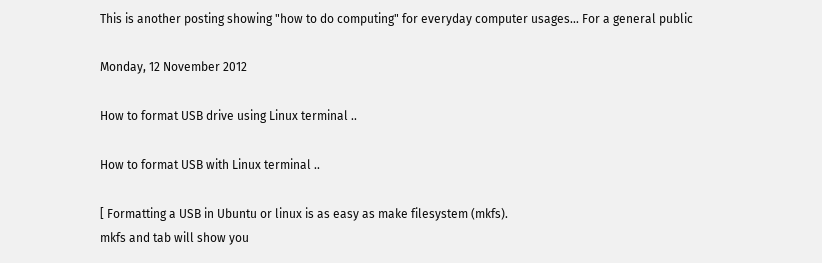This is another posting showing "how to do computing" for everyday computer usages... For a general public

Monday, 12 November 2012

How to format USB drive using Linux terminal ..

How to format USB with Linux terminal ..

[ Formatting a USB in Ubuntu or linux is as easy as make filesystem (mkfs).
mkfs and tab will show you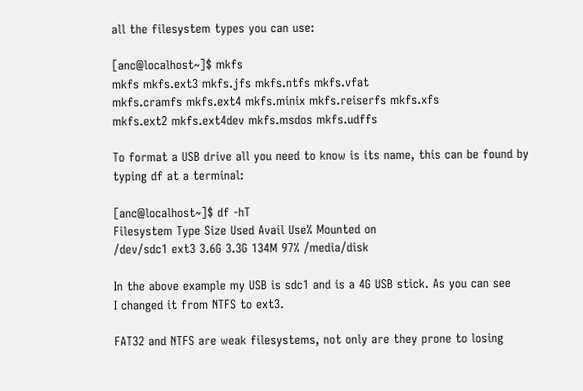all the filesystem types you can use:

[anc@localhost~]$ mkfs
mkfs mkfs.ext3 mkfs.jfs mkfs.ntfs mkfs.vfat
mkfs.cramfs mkfs.ext4 mkfs.minix mkfs.reiserfs mkfs.xfs
mkfs.ext2 mkfs.ext4dev mkfs.msdos mkfs.udffs

To format a USB drive all you need to know is its name, this can be found by
typing df at a terminal:

[anc@localhost~]$ df -hT
Filesystem Type Size Used Avail Use% Mounted on
/dev/sdc1 ext3 3.6G 3.3G 134M 97% /media/disk

In the above example my USB is sdc1 and is a 4G USB stick. As you can see
I changed it from NTFS to ext3.

FAT32 and NTFS are weak filesystems, not only are they prone to losing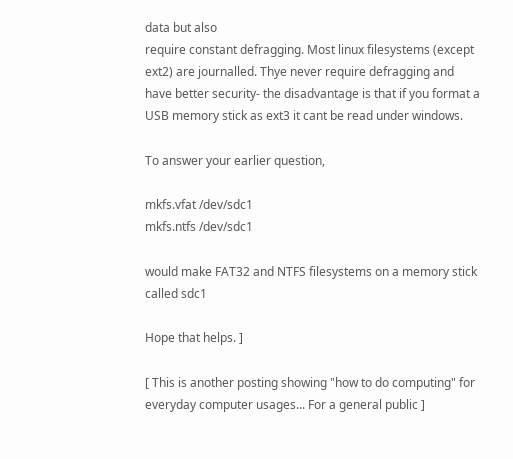data but also
require constant defragging. Most linux filesystems (except ext2) are journalled. Thye never require defragging and have better security- the disadvantage is that if you format a USB memory stick as ext3 it cant be read under windows.

To answer your earlier question,

mkfs.vfat /dev/sdc1
mkfs.ntfs /dev/sdc1

would make FAT32 and NTFS filesystems on a memory stick called sdc1

Hope that helps. ]

[ This is another posting showing "how to do computing" for everyday computer usages... For a general public ]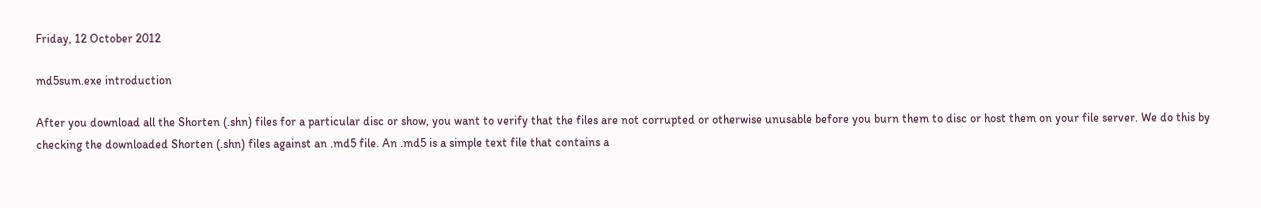Friday, 12 October 2012

md5sum.exe introduction

After you download all the Shorten (.shn) files for a particular disc or show, you want to verify that the files are not corrupted or otherwise unusable before you burn them to disc or host them on your file server. We do this by checking the downloaded Shorten (.shn) files against an .md5 file. An .md5 is a simple text file that contains a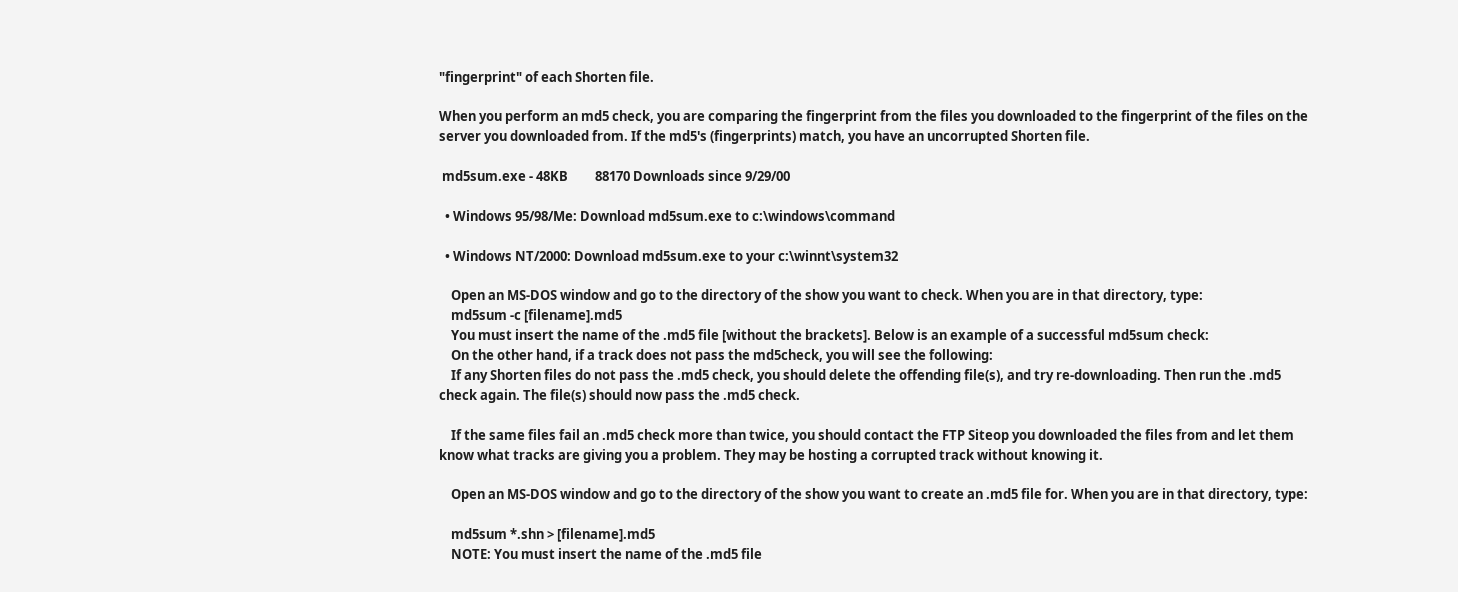"fingerprint" of each Shorten file.

When you perform an md5 check, you are comparing the fingerprint from the files you downloaded to the fingerprint of the files on the server you downloaded from. If the md5's (fingerprints) match, you have an uncorrupted Shorten file.

 md5sum.exe - 48KB         88170 Downloads since 9/29/00

  • Windows 95/98/Me: Download md5sum.exe to c:\windows\command

  • Windows NT/2000: Download md5sum.exe to your c:\winnt\system32

    Open an MS-DOS window and go to the directory of the show you want to check. When you are in that directory, type:
    md5sum -c [filename].md5
    You must insert the name of the .md5 file [without the brackets]. Below is an example of a successful md5sum check:
    On the other hand, if a track does not pass the md5check, you will see the following:
    If any Shorten files do not pass the .md5 check, you should delete the offending file(s), and try re-downloading. Then run the .md5 check again. The file(s) should now pass the .md5 check.

    If the same files fail an .md5 check more than twice, you should contact the FTP Siteop you downloaded the files from and let them know what tracks are giving you a problem. They may be hosting a corrupted track without knowing it.

    Open an MS-DOS window and go to the directory of the show you want to create an .md5 file for. When you are in that directory, type:

    md5sum *.shn > [filename].md5
    NOTE: You must insert the name of the .md5 file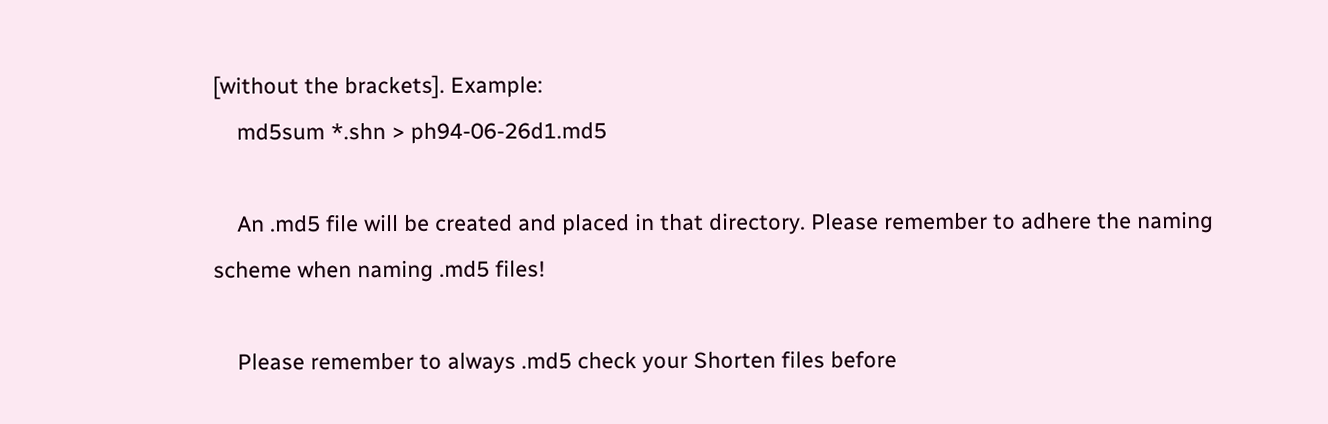[without the brackets]. Example:
    md5sum *.shn > ph94-06-26d1.md5

    An .md5 file will be created and placed in that directory. Please remember to adhere the naming scheme when naming .md5 files!

    Please remember to always .md5 check your Shorten files before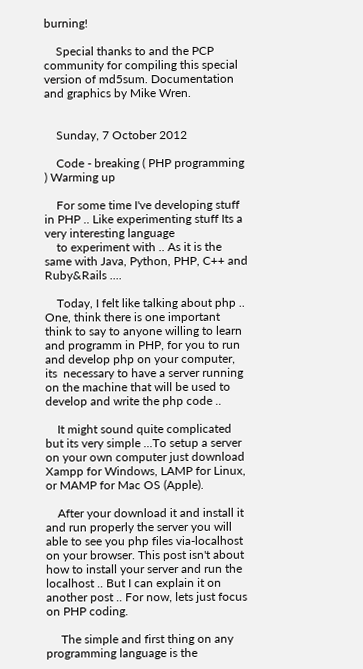burning!

    Special thanks to and the PCP community for compiling this special version of md5sum. Documentation and graphics by Mike Wren.


    Sunday, 7 October 2012

    Code - breaking ( PHP programming ) Warming up

    For some time I've developing stuff in PHP .. Like experimenting stuff Its a very interesting language
    to experiment with .. As it is the same with Java, Python, PHP, C++ and Ruby&Rails ....

    Today, I felt like talking about php .. One, think there is one important think to say to anyone willing to learn and programm in PHP, for you to run and develop php on your computer, its  necessary to have a server running on the machine that will be used to develop and write the php code ..

    It might sound quite complicated but its very simple ...To setup a server on your own computer just download Xampp for Windows, LAMP for Linux, or MAMP for Mac OS (Apple).

    After your download it and install it and run properly the server you will able to see you php files via-localhost on your browser. This post isn't about how to install your server and run the localhost .. But I can explain it on another post .. For now, lets just focus on PHP coding.

     The simple and first thing on any programming language is the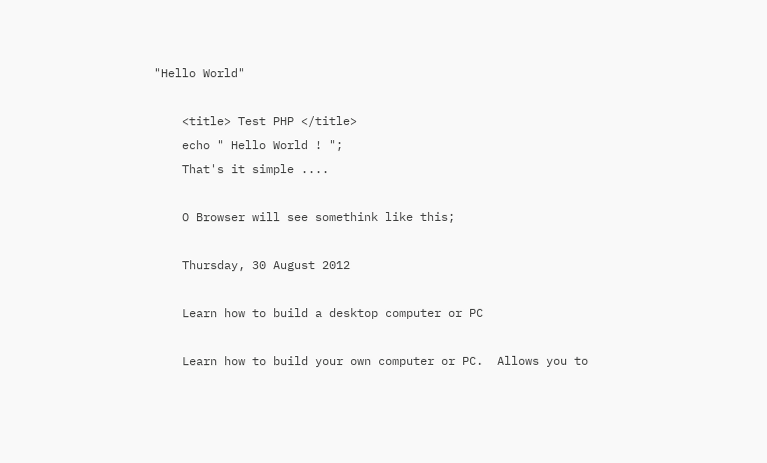"Hello World"

    <title> Test PHP </title>
    echo " Hello World ! ";
    That's it simple ....

    O Browser will see somethink like this;

    Thursday, 30 August 2012

    Learn how to build a desktop computer or PC

    Learn how to build your own computer or PC.  Allows you to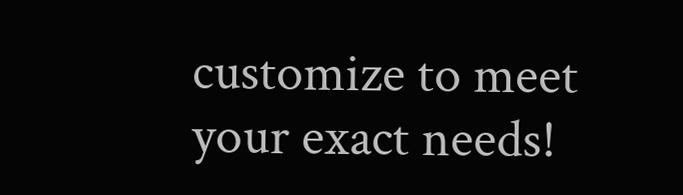customize to meet your exact needs!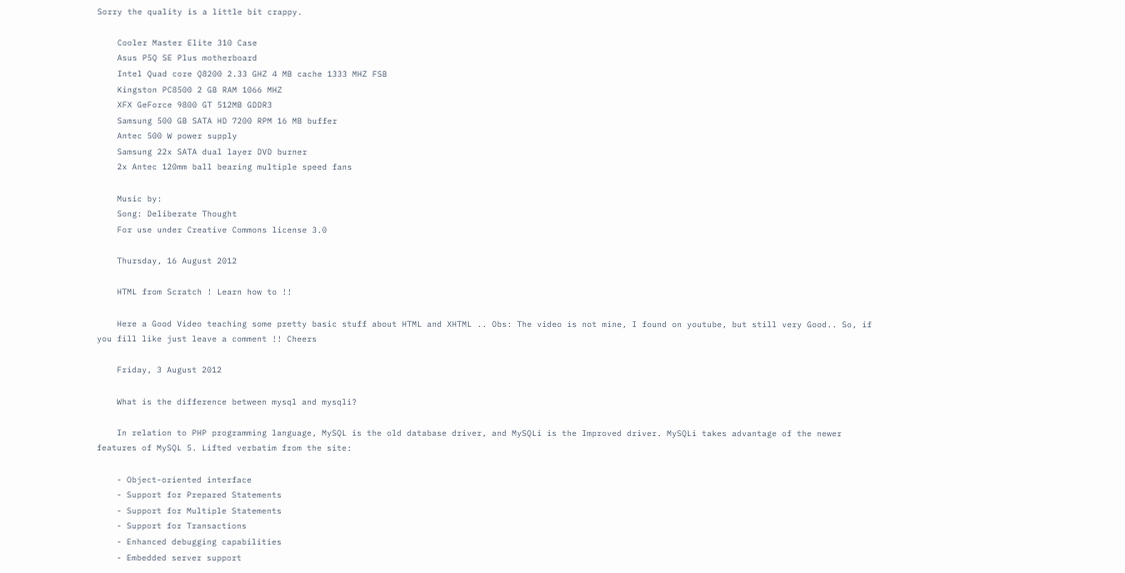Sorry the quality is a little bit crappy.

    Cooler Master Elite 310 Case
    Asus P5Q SE Plus motherboard
    Intel Quad core Q8200 2.33 GHZ 4 MB cache 1333 MHZ FSB
    Kingston PC8500 2 GB RAM 1066 MHZ
    XFX GeForce 9800 GT 512MB GDDR3
    Samsung 500 GB SATA HD 7200 RPM 16 MB buffer
    Antec 500 W power supply
    Samsung 22x SATA dual layer DVD burner
    2x Antec 120mm ball bearing multiple speed fans

    Music by:
    Song: Deliberate Thought
    For use under Creative Commons license 3.0

    Thursday, 16 August 2012

    HTML from Scratch ! Learn how to !!

    Here a Good Video teaching some pretty basic stuff about HTML and XHTML .. Obs: The video is not mine, I found on youtube, but still very Good.. So, if you fill like just leave a comment !! Cheers

    Friday, 3 August 2012

    What is the difference between mysql and mysqli?

    In relation to PHP programming language, MySQL is the old database driver, and MySQLi is the Improved driver. MySQLi takes advantage of the newer features of MySQL 5. Lifted verbatim from the site:

    - Object-oriented interface
    - Support for Prepared Statements
    - Support for Multiple Statements
    - Support for Transactions
    - Enhanced debugging capabilities
    - Embedded server support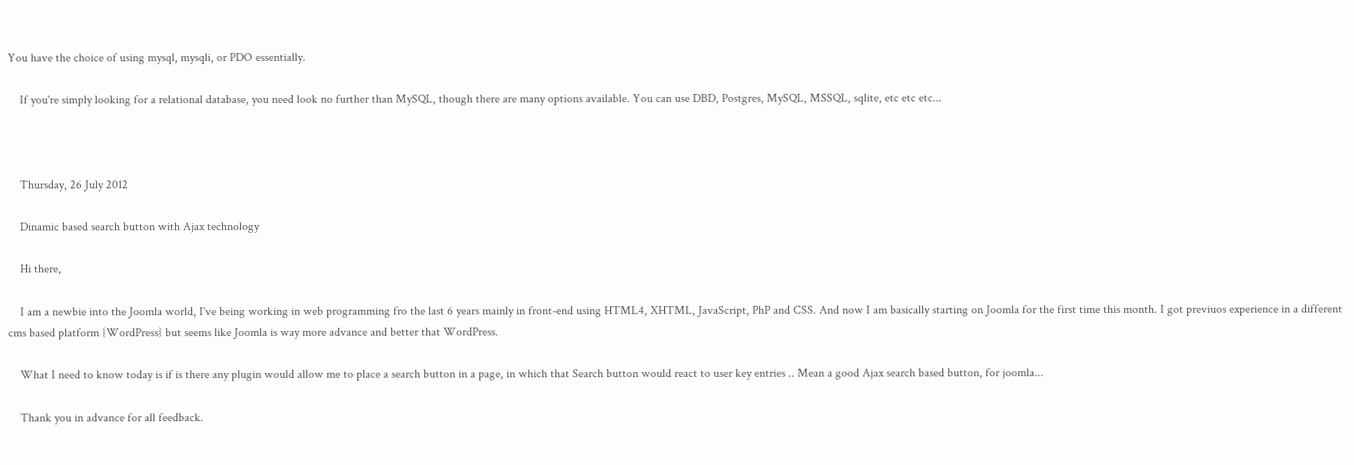You have the choice of using mysql, mysqli, or PDO essentially.

    If you're simply looking for a relational database, you need look no further than MySQL, though there are many options available. You can use DBD, Postgres, MySQL, MSSQL, sqlite, etc etc etc...



    Thursday, 26 July 2012

    Dinamic based search button with Ajax technology

    Hi there,

    I am a newbie into the Joomla world, I've being working in web programming fro the last 6 years mainly in front-end using HTML4, XHTML, JavaScript, PhP and CSS. And now I am basically starting on Joomla for the first time this month. I got previuos experience in a different cms based platform {WordPress} but seems like Joomla is way more advance and better that WordPress.

    What I need to know today is if is there any plugin would allow me to place a search button in a page, in which that Search button would react to user key entries .. Mean a good Ajax search based button, for joomla...

    Thank you in advance for all feedback.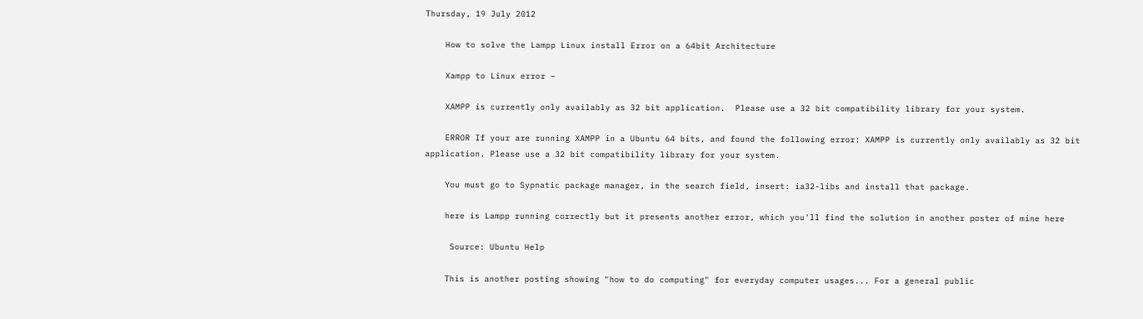Thursday, 19 July 2012

    How to solve the Lampp Linux install Error on a 64bit Architecture

    Xampp to Linux error –

    XAMPP is currently only availably as 32 bit application.  Please use a 32 bit compatibility library for your system.

    ERROR If your are running XAMPP in a Ubuntu 64 bits, and found the following error: XAMPP is currently only availably as 32 bit application. Please use a 32 bit compatibility library for your system.

    You must go to Sypnatic package manager, in the search field, insert: ia32-libs and install that package.

    here is Lampp running correctly but it presents another error, which you'll find the solution in another poster of mine here

     Source: Ubuntu Help

    This is another posting showing "how to do computing" for everyday computer usages... For a general public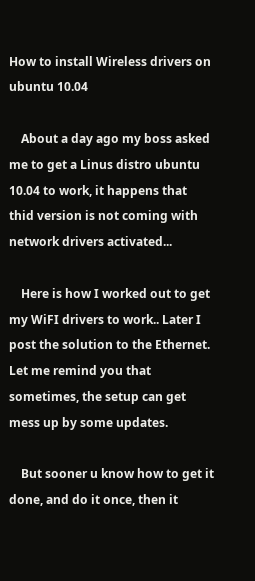How to install Wireless drivers on ubuntu 10.04

    About a day ago my boss asked me to get a Linus distro ubuntu 10.04 to work, it happens that thid version is not coming with network drivers activated...

    Here is how I worked out to get my WiFI drivers to work.. Later I post the solution to the Ethernet.  Let me remind you that sometimes, the setup can get mess up by some updates.

    But sooner u know how to get it done, and do it once, then it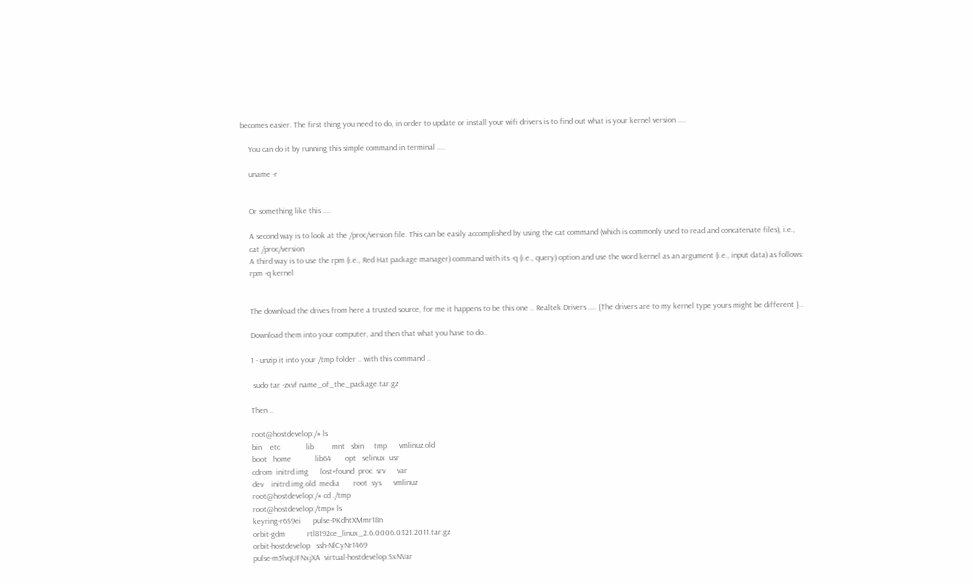becomes easier. The first thing you need to do, in order to update or install your wifi drivers is to find out what is your kernel version ....

    You can do it by running this simple command in terminal ....

    uname -r


    Or something like this ....

    A second way is to look at the /proc/version file. This can be easily accomplished by using the cat command (which is commonly used to read and concatenate files), i.e.,
    cat /proc/version
    A third way is to use the rpm (i.e., Red Hat package manager) command with its -q (i.e., query) option and use the word kernel as an argument (i.e., input data) as follows:
    rpm -q kernel


    The download the drives from here a trusted source, for me it happens to be this one .. Realtek Drivers .... {The drivers are to my kernel type yours might be different }..

    Download them into your computer, and then that what you have to do..

    1 - unzip it into your /tmp folder .. with this command ..

     sudo tar -zxvf name_of_the_package.tar.gz

    Then ..

    root@hostdevelop:/# ls
    bin    etc             lib         mnt   sbin     tmp      vmlinuz.old
    boot   home            lib64       opt   selinux  usr
    cdrom  initrd.img      lost+found  proc  srv      var
    dev    initrd.img.old  media       root  sys      vmlinuz
    root@hostdevelop:/# cd ./tmp
    root@hostdevelop:/tmp# ls
    keyring-r6S9ei      pulse-PKdhtXMmr18n
    orbit-gdm           rtl8192ce_linux_2.6.0006.0321.2011.tar.gz
    orbit-hostdevelop   ssh-NlCyNr1469
    pulse-m5lvqUFNxjXA  virtual-hostdevelop.SxNVar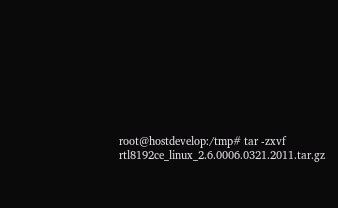root@hostdevelop:/tmp# tar -zxvf rtl8192ce_linux_2.6.0006.0321.2011.tar.gz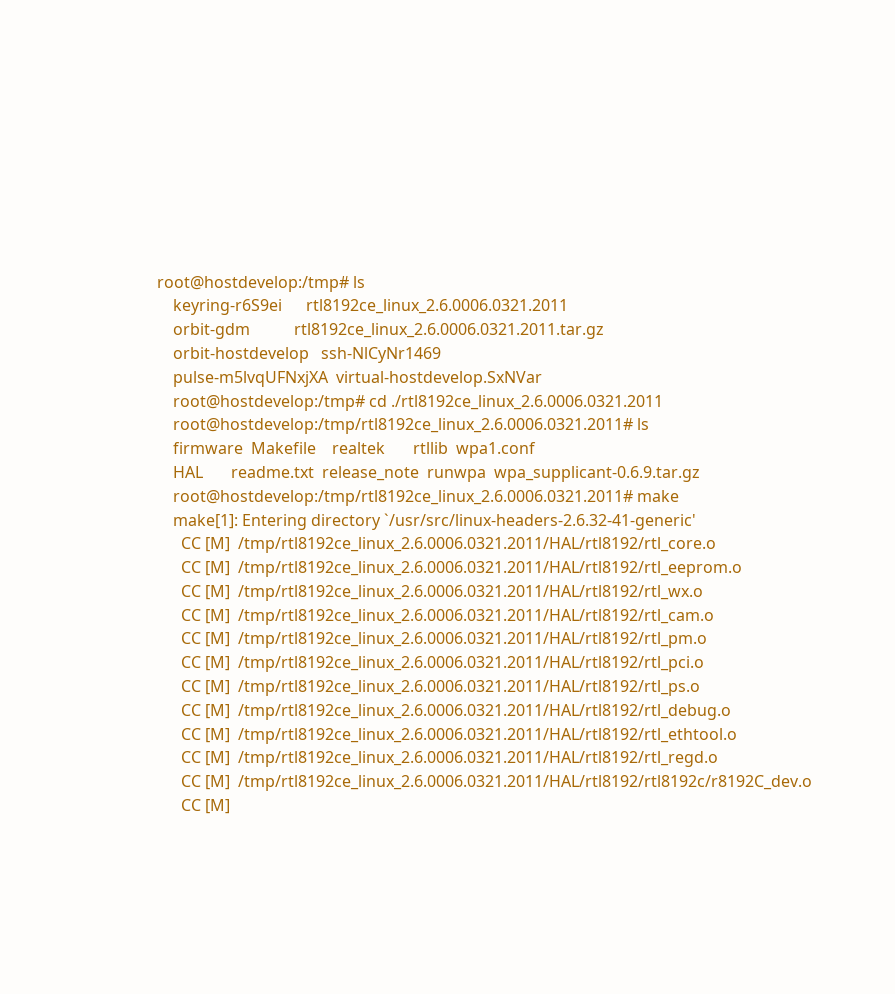root@hostdevelop:/tmp# ls
    keyring-r6S9ei      rtl8192ce_linux_2.6.0006.0321.2011
    orbit-gdm           rtl8192ce_linux_2.6.0006.0321.2011.tar.gz
    orbit-hostdevelop   ssh-NlCyNr1469
    pulse-m5lvqUFNxjXA  virtual-hostdevelop.SxNVar
    root@hostdevelop:/tmp# cd ./rtl8192ce_linux_2.6.0006.0321.2011
    root@hostdevelop:/tmp/rtl8192ce_linux_2.6.0006.0321.2011# ls
    firmware  Makefile    realtek       rtllib  wpa1.conf
    HAL       readme.txt  release_note  runwpa  wpa_supplicant-0.6.9.tar.gz
    root@hostdevelop:/tmp/rtl8192ce_linux_2.6.0006.0321.2011# make
    make[1]: Entering directory `/usr/src/linux-headers-2.6.32-41-generic'
      CC [M]  /tmp/rtl8192ce_linux_2.6.0006.0321.2011/HAL/rtl8192/rtl_core.o
      CC [M]  /tmp/rtl8192ce_linux_2.6.0006.0321.2011/HAL/rtl8192/rtl_eeprom.o
      CC [M]  /tmp/rtl8192ce_linux_2.6.0006.0321.2011/HAL/rtl8192/rtl_wx.o
      CC [M]  /tmp/rtl8192ce_linux_2.6.0006.0321.2011/HAL/rtl8192/rtl_cam.o
      CC [M]  /tmp/rtl8192ce_linux_2.6.0006.0321.2011/HAL/rtl8192/rtl_pm.o
      CC [M]  /tmp/rtl8192ce_linux_2.6.0006.0321.2011/HAL/rtl8192/rtl_pci.o
      CC [M]  /tmp/rtl8192ce_linux_2.6.0006.0321.2011/HAL/rtl8192/rtl_ps.o
      CC [M]  /tmp/rtl8192ce_linux_2.6.0006.0321.2011/HAL/rtl8192/rtl_debug.o
      CC [M]  /tmp/rtl8192ce_linux_2.6.0006.0321.2011/HAL/rtl8192/rtl_ethtool.o
      CC [M]  /tmp/rtl8192ce_linux_2.6.0006.0321.2011/HAL/rtl8192/rtl_regd.o
      CC [M]  /tmp/rtl8192ce_linux_2.6.0006.0321.2011/HAL/rtl8192/rtl8192c/r8192C_dev.o
      CC [M]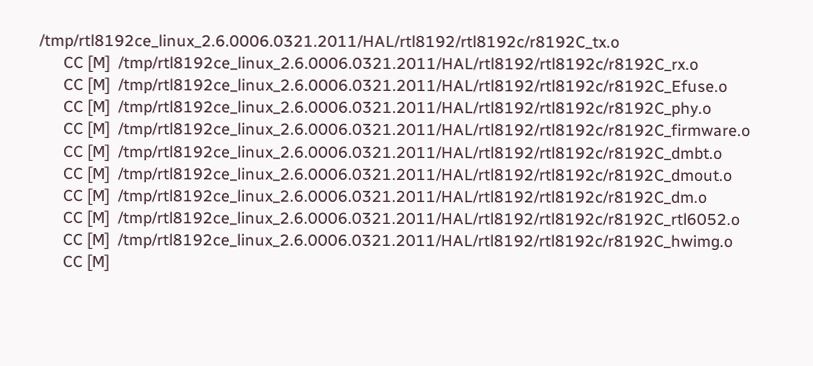/tmp/rtl8192ce_linux_2.6.0006.0321.2011/HAL/rtl8192/rtl8192c/r8192C_tx.o
      CC [M]  /tmp/rtl8192ce_linux_2.6.0006.0321.2011/HAL/rtl8192/rtl8192c/r8192C_rx.o
      CC [M]  /tmp/rtl8192ce_linux_2.6.0006.0321.2011/HAL/rtl8192/rtl8192c/r8192C_Efuse.o
      CC [M]  /tmp/rtl8192ce_linux_2.6.0006.0321.2011/HAL/rtl8192/rtl8192c/r8192C_phy.o
      CC [M]  /tmp/rtl8192ce_linux_2.6.0006.0321.2011/HAL/rtl8192/rtl8192c/r8192C_firmware.o
      CC [M]  /tmp/rtl8192ce_linux_2.6.0006.0321.2011/HAL/rtl8192/rtl8192c/r8192C_dmbt.o
      CC [M]  /tmp/rtl8192ce_linux_2.6.0006.0321.2011/HAL/rtl8192/rtl8192c/r8192C_dmout.o
      CC [M]  /tmp/rtl8192ce_linux_2.6.0006.0321.2011/HAL/rtl8192/rtl8192c/r8192C_dm.o
      CC [M]  /tmp/rtl8192ce_linux_2.6.0006.0321.2011/HAL/rtl8192/rtl8192c/r8192C_rtl6052.o
      CC [M]  /tmp/rtl8192ce_linux_2.6.0006.0321.2011/HAL/rtl8192/rtl8192c/r8192C_hwimg.o
      CC [M]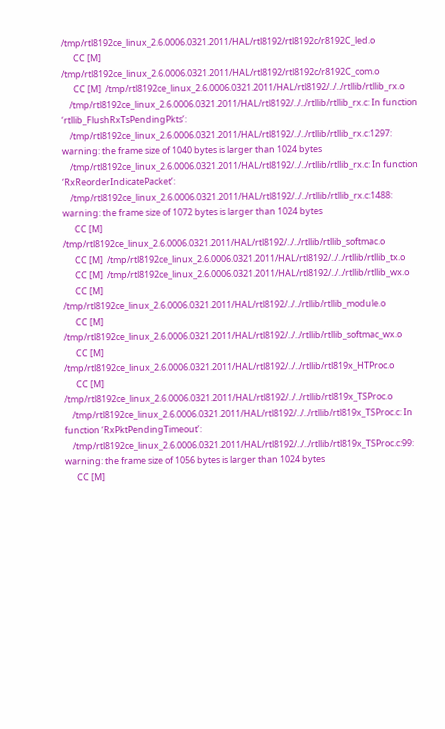/tmp/rtl8192ce_linux_2.6.0006.0321.2011/HAL/rtl8192/rtl8192c/r8192C_led.o
      CC [M]  /tmp/rtl8192ce_linux_2.6.0006.0321.2011/HAL/rtl8192/rtl8192c/r8192C_com.o
      CC [M]  /tmp/rtl8192ce_linux_2.6.0006.0321.2011/HAL/rtl8192/../../rtllib/rtllib_rx.o
    /tmp/rtl8192ce_linux_2.6.0006.0321.2011/HAL/rtl8192/../../rtllib/rtllib_rx.c: In function ‘rtllib_FlushRxTsPendingPkts’:
    /tmp/rtl8192ce_linux_2.6.0006.0321.2011/HAL/rtl8192/../../rtllib/rtllib_rx.c:1297: warning: the frame size of 1040 bytes is larger than 1024 bytes
    /tmp/rtl8192ce_linux_2.6.0006.0321.2011/HAL/rtl8192/../../rtllib/rtllib_rx.c: In function ‘RxReorderIndicatePacket’:
    /tmp/rtl8192ce_linux_2.6.0006.0321.2011/HAL/rtl8192/../../rtllib/rtllib_rx.c:1488: warning: the frame size of 1072 bytes is larger than 1024 bytes
      CC [M]  /tmp/rtl8192ce_linux_2.6.0006.0321.2011/HAL/rtl8192/../../rtllib/rtllib_softmac.o
      CC [M]  /tmp/rtl8192ce_linux_2.6.0006.0321.2011/HAL/rtl8192/../../rtllib/rtllib_tx.o
      CC [M]  /tmp/rtl8192ce_linux_2.6.0006.0321.2011/HAL/rtl8192/../../rtllib/rtllib_wx.o
      CC [M]  /tmp/rtl8192ce_linux_2.6.0006.0321.2011/HAL/rtl8192/../../rtllib/rtllib_module.o
      CC [M]  /tmp/rtl8192ce_linux_2.6.0006.0321.2011/HAL/rtl8192/../../rtllib/rtllib_softmac_wx.o
      CC [M]  /tmp/rtl8192ce_linux_2.6.0006.0321.2011/HAL/rtl8192/../../rtllib/rtl819x_HTProc.o
      CC [M]  /tmp/rtl8192ce_linux_2.6.0006.0321.2011/HAL/rtl8192/../../rtllib/rtl819x_TSProc.o
    /tmp/rtl8192ce_linux_2.6.0006.0321.2011/HAL/rtl8192/../../rtllib/rtl819x_TSProc.c: In function ‘RxPktPendingTimeout’:
    /tmp/rtl8192ce_linux_2.6.0006.0321.2011/HAL/rtl8192/../../rtllib/rtl819x_TSProc.c:99: warning: the frame size of 1056 bytes is larger than 1024 bytes
      CC [M]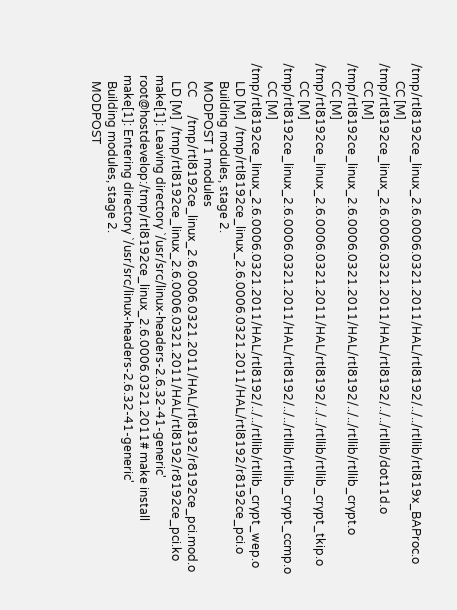/tmp/rtl8192ce_linux_2.6.0006.0321.2011/HAL/rtl8192/../../rtllib/rtl819x_BAProc.o
      CC [M]  /tmp/rtl8192ce_linux_2.6.0006.0321.2011/HAL/rtl8192/../../rtllib/dot11d.o
      CC [M]  /tmp/rtl8192ce_linux_2.6.0006.0321.2011/HAL/rtl8192/../../rtllib/rtllib_crypt.o
      CC [M]  /tmp/rtl8192ce_linux_2.6.0006.0321.2011/HAL/rtl8192/../../rtllib/rtllib_crypt_tkip.o
      CC [M]  /tmp/rtl8192ce_linux_2.6.0006.0321.2011/HAL/rtl8192/../../rtllib/rtllib_crypt_ccmp.o
      CC [M]  /tmp/rtl8192ce_linux_2.6.0006.0321.2011/HAL/rtl8192/../../rtllib/rtllib_crypt_wep.o
      LD [M]  /tmp/rtl8192ce_linux_2.6.0006.0321.2011/HAL/rtl8192/r8192ce_pci.o
      Building modules, stage 2.
      MODPOST 1 modules
      CC      /tmp/rtl8192ce_linux_2.6.0006.0321.2011/HAL/rtl8192/r8192ce_pci.mod.o
      LD [M]  /tmp/rtl8192ce_linux_2.6.0006.0321.2011/HAL/rtl8192/r8192ce_pci.ko
    make[1]: Leaving directory `/usr/src/linux-headers-2.6.32-41-generic'
    root@hostdevelop:/tmp/rtl8192ce_linux_2.6.0006.0321.2011# make install
    make[1]: Entering directory `/usr/src/linux-headers-2.6.32-41-generic'
      Building modules, stage 2.
      MODPOST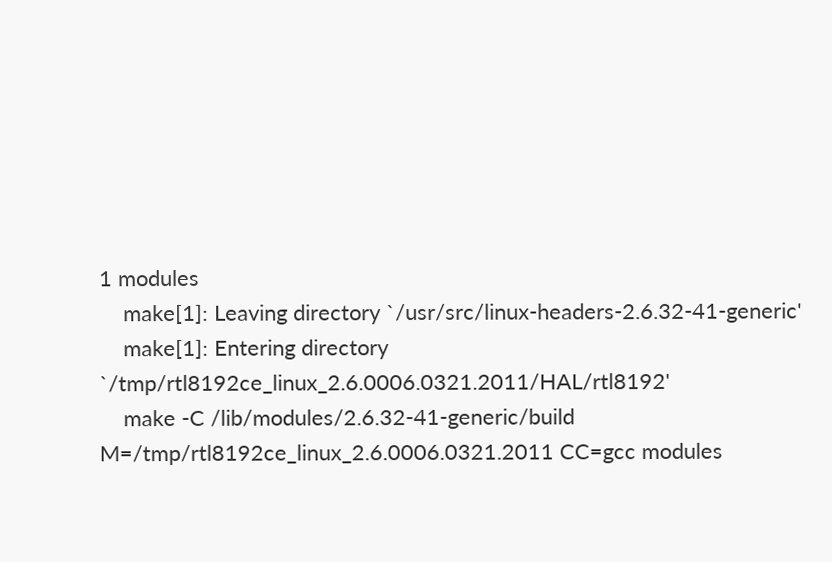1 modules
    make[1]: Leaving directory `/usr/src/linux-headers-2.6.32-41-generic'
    make[1]: Entering directory `/tmp/rtl8192ce_linux_2.6.0006.0321.2011/HAL/rtl8192'
    make -C /lib/modules/2.6.32-41-generic/build M=/tmp/rtl8192ce_linux_2.6.0006.0321.2011 CC=gcc modules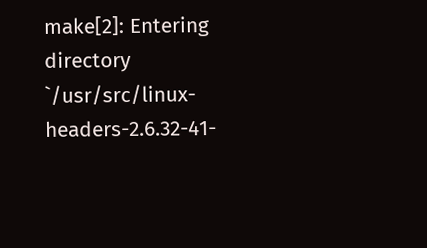make[2]: Entering directory `/usr/src/linux-headers-2.6.32-41-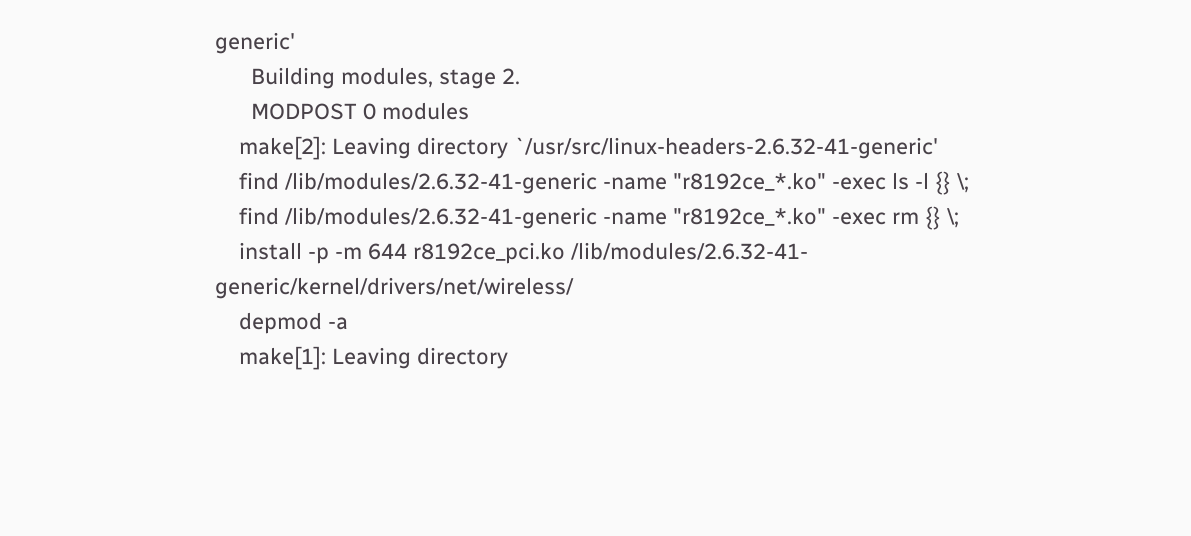generic'
      Building modules, stage 2.
      MODPOST 0 modules
    make[2]: Leaving directory `/usr/src/linux-headers-2.6.32-41-generic'
    find /lib/modules/2.6.32-41-generic -name "r8192ce_*.ko" -exec ls -l {} \;
    find /lib/modules/2.6.32-41-generic -name "r8192ce_*.ko" -exec rm {} \;
    install -p -m 644 r8192ce_pci.ko /lib/modules/2.6.32-41-generic/kernel/drivers/net/wireless/
    depmod -a
    make[1]: Leaving directory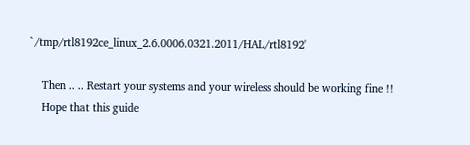`/tmp/rtl8192ce_linux_2.6.0006.0321.2011/HAL/rtl8192'

    Then .. .. Restart your systems and your wireless should be working fine !!
    Hope that this guide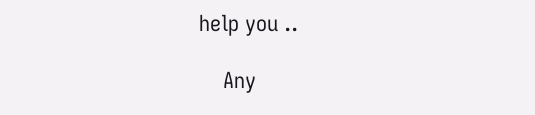help you ..

    Any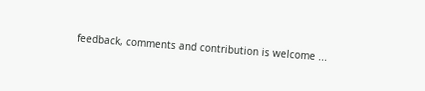feedback, comments and contribution is welcome ...